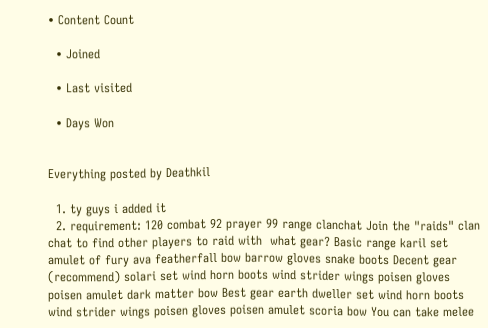• Content Count

  • Joined

  • Last visited

  • Days Won


Everything posted by Deathkil

  1. ty guys i added it
  2. requirement: 120 combat 92 prayer 99 range clanchat Join the "raids" clan chat to find other players to raid with  what gear? Basic range karil set amulet of fury ava featherfall bow barrow gloves snake boots Decent gear (recommend) solari set wind horn boots wind strider wings poisen gloves poisen amulet dark matter bow Best gear earth dweller set wind horn boots wind strider wings poisen gloves poisen amulet scoria bow You can take melee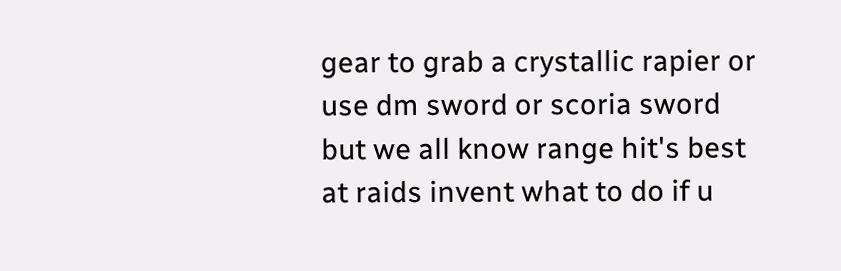gear to grab a crystallic rapier or use dm sword or scoria sword but we all know range hit's best at raids invent what to do if u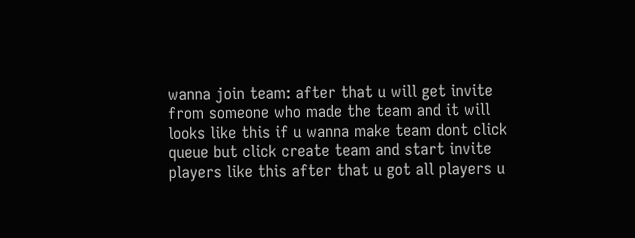wanna join team: after that u will get invite from someone who made the team and it will looks like this if u wanna make team dont click queue but click create team and start invite players like this after that u got all players u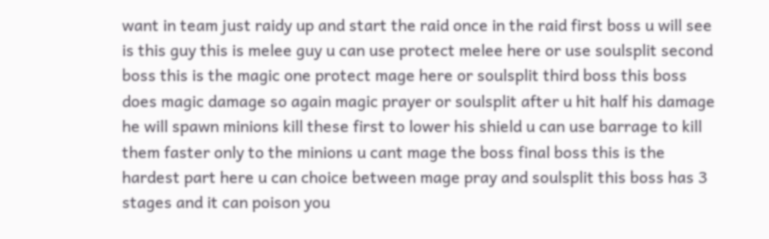want in team just raidy up and start the raid once in the raid first boss u will see is this guy this is melee guy u can use protect melee here or use soulsplit second boss this is the magic one protect mage here or soulsplit third boss this boss does magic damage so again magic prayer or soulsplit after u hit half his damage he will spawn minions kill these first to lower his shield u can use barrage to kill them faster only to the minions u cant mage the boss final boss this is the hardest part here u can choice between mage pray and soulsplit this boss has 3 stages and it can poison you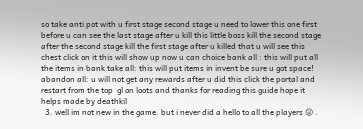so take anti pot with u first stage second stage u need to lower this one first before u can see the last stage after u kill this little boss kill the second stage after the second stage kill the first stage after u killed that u will see this chest click on it this will show up now u can choice bank all : this will put all the items in bank take all: this will put items in invent be sure u got space! abandon all: u will not get any rewards after u did this click the portal and restart from the top  gl on loots and thanks for reading this guide hope it helps made by deathkil
  3. well im not new in the game. but i never did a hello to all the players 😛 .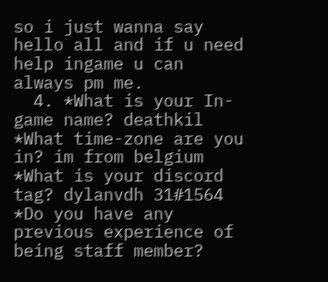so i just wanna say hello all and if u need help ingame u can always pm me.
  4. *What is your In-game name? deathkil *What time-zone are you in? im from belgium *What is your discord tag? dylanvdh 31#1564 *Do you have any previous experience of being staff member?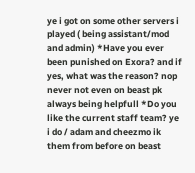ye i got on some other servers i played ( being assistant/mod and admin) *Have you ever been punished on Exora? and if yes, what was the reason? nop never not even on beast pk always being helpfull *Do you like the current staff team? ye i do / adam and cheezmo ik them from before on beast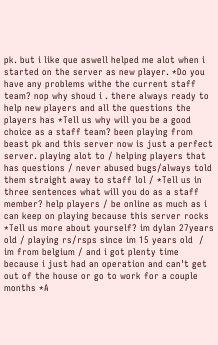pk. but i like que aswell helped me alot when i started on the server as new player. *Do you have any problems withe the current staff team? nop why shoud i . there always ready to help new players and all the questions the players has *Tell us why will you be a good choice as a staff team? been playing from beast pk and this server now is just a perfect server. playing alot to / helping players that has questions / never abused bugs/always told them straight away to staff lol / *Tell us in three sentences what will you do as a staff member? help players / be online as much as i can keep on playing because this server rocks *Tell us more about yourself? im dylan 27years old / playing rs/rsps since im 15 years old  / im from belgium / and i got plenty time because i just had an operation and can't get out of the house or go to work for a couple months *A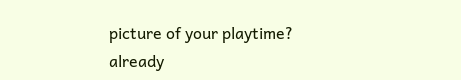picture of your playtime? already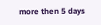more then 5 days